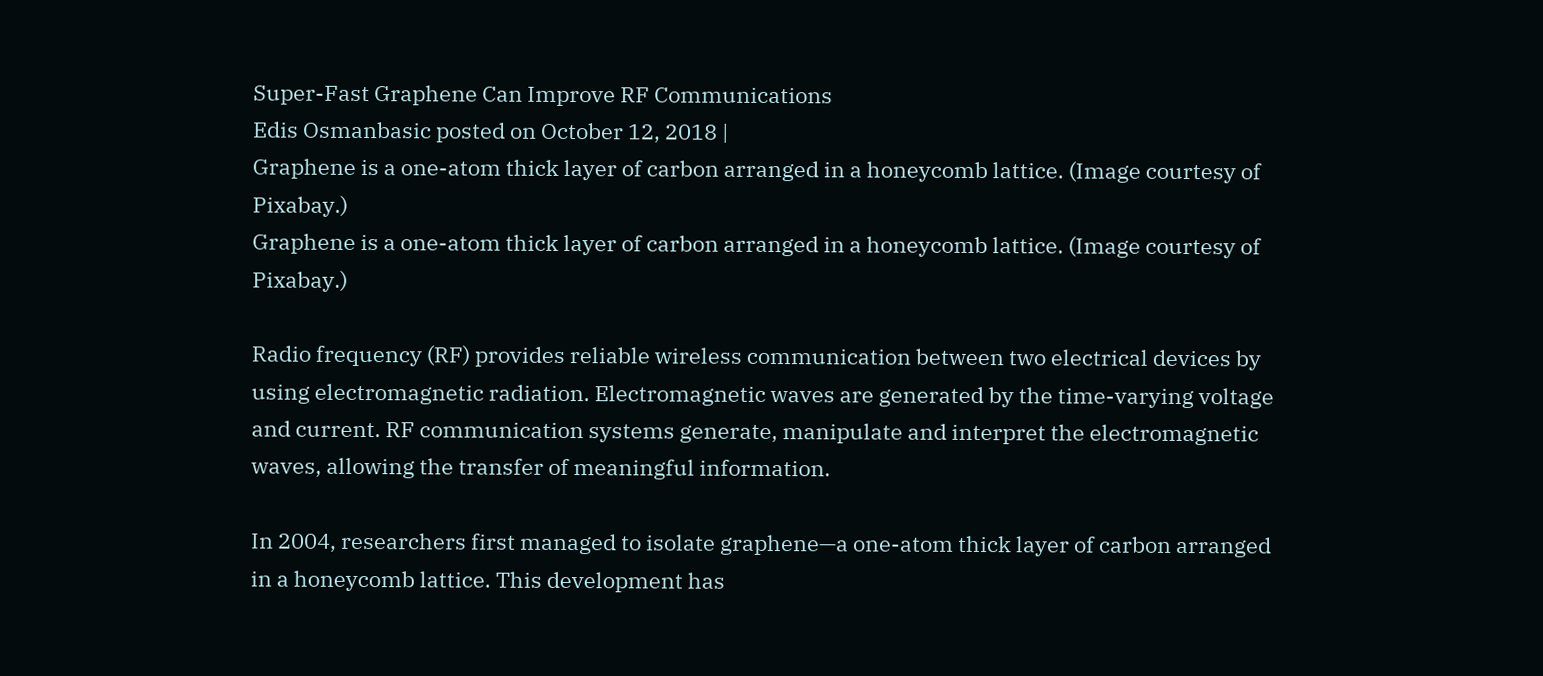Super-Fast Graphene Can Improve RF Communications
Edis Osmanbasic posted on October 12, 2018 |
Graphene is a one-atom thick layer of carbon arranged in a honeycomb lattice. (Image courtesy of Pixabay.)
Graphene is a one-atom thick layer of carbon arranged in a honeycomb lattice. (Image courtesy of Pixabay.)

Radio frequency (RF) provides reliable wireless communication between two electrical devices by using electromagnetic radiation. Electromagnetic waves are generated by the time-varying voltage and current. RF communication systems generate, manipulate and interpret the electromagnetic waves, allowing the transfer of meaningful information.

In 2004, researchers first managed to isolate graphene—a one-atom thick layer of carbon arranged in a honeycomb lattice. This development has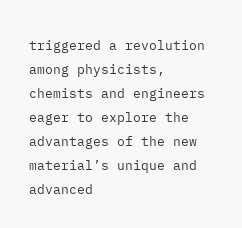triggered a revolution among physicists, chemists and engineers eager to explore the advantages of the new material’s unique and advanced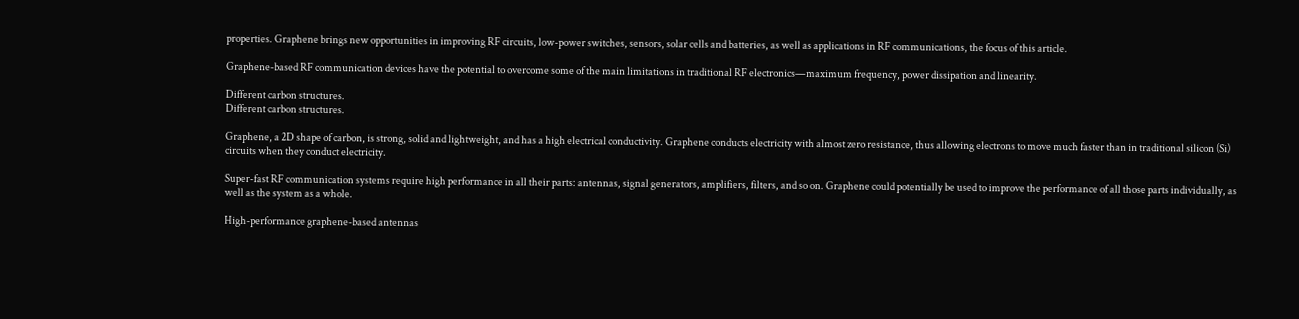properties. Graphene brings new opportunities in improving RF circuits, low-power switches, sensors, solar cells and batteries, as well as applications in RF communications, the focus of this article.

Graphene-based RF communication devices have the potential to overcome some of the main limitations in traditional RF electronics—maximum frequency, power dissipation and linearity.

Different carbon structures.
Different carbon structures.

Graphene, a 2D shape of carbon, is strong, solid and lightweight, and has a high electrical conductivity. Graphene conducts electricity with almost zero resistance, thus allowing electrons to move much faster than in traditional silicon (Si) circuits when they conduct electricity.

Super-fast RF communication systems require high performance in all their parts: antennas, signal generators, amplifiers, filters, and so on. Graphene could potentially be used to improve the performance of all those parts individually, as well as the system as a whole.

High-performance graphene-based antennas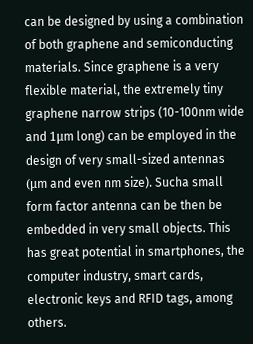can be designed by using a combination of both graphene and semiconducting materials. Since graphene is a very flexible material, the extremely tiny graphene narrow strips (10-100nm wide and 1μm long) can be employed in the design of very small-sized antennas (μm and even nm size). Sucha small form factor antenna can be then be embedded in very small objects. This has great potential in smartphones, the computer industry, smart cards, electronic keys and RFID tags, among others.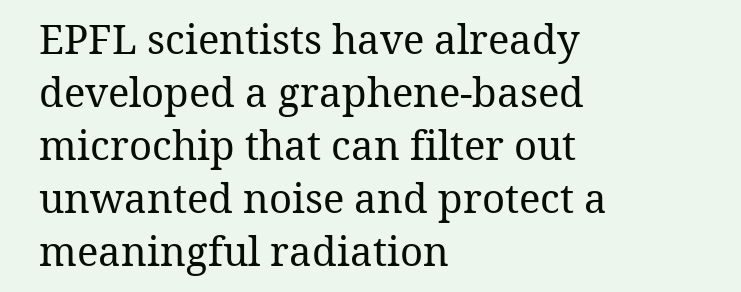EPFL scientists have already developed a graphene-based microchip that can filter out unwanted noise and protect a meaningful radiation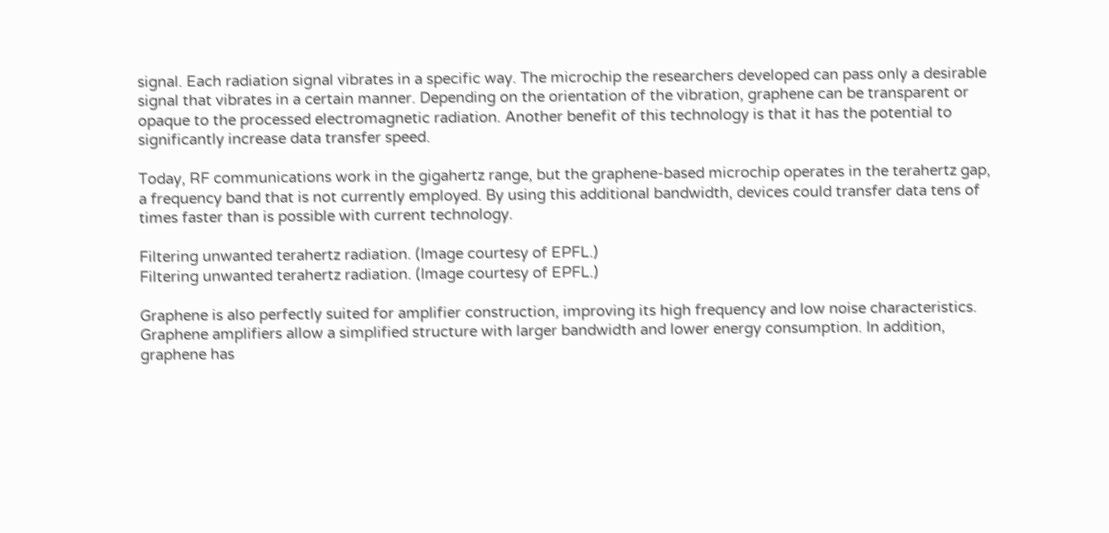signal. Each radiation signal vibrates in a specific way. The microchip the researchers developed can pass only a desirable signal that vibrates in a certain manner. Depending on the orientation of the vibration, graphene can be transparent or opaque to the processed electromagnetic radiation. Another benefit of this technology is that it has the potential to significantly increase data transfer speed.

Today, RF communications work in the gigahertz range, but the graphene-based microchip operates in the terahertz gap, a frequency band that is not currently employed. By using this additional bandwidth, devices could transfer data tens of times faster than is possible with current technology.

Filtering unwanted terahertz radiation. (Image courtesy of EPFL.)
Filtering unwanted terahertz radiation. (Image courtesy of EPFL.)

Graphene is also perfectly suited for amplifier construction, improving its high frequency and low noise characteristics. Graphene amplifiers allow a simplified structure with larger bandwidth and lower energy consumption. In addition, graphene has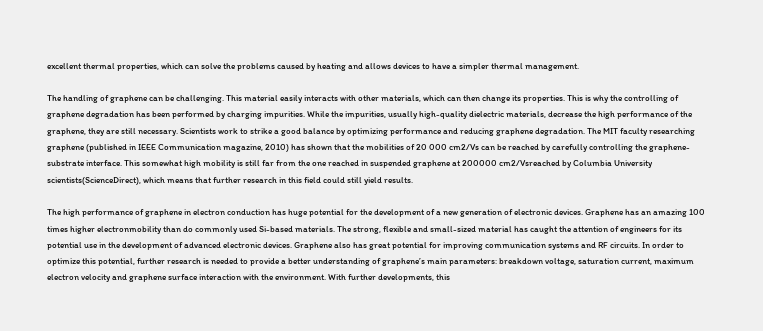excellent thermal properties, which can solve the problems caused by heating and allows devices to have a simpler thermal management.

The handling of graphene can be challenging. This material easily interacts with other materials, which can then change its properties. This is why the controlling of graphene degradation has been performed by charging impurities. While the impurities, usually high-quality dielectric materials, decrease the high performance of the graphene, they are still necessary. Scientists work to strike a good balance by optimizing performance and reducing graphene degradation. The MIT faculty researching graphene (published in IEEE Communication magazine, 2010) has shown that the mobilities of 20 000 cm2/Vs can be reached by carefully controlling the graphene-substrate interface. This somewhat high mobility is still far from the one reached in suspended graphene at 200000 cm2/Vsreached by Columbia University scientists(ScienceDirect), which means that further research in this field could still yield results.

The high performance of graphene in electron conduction has huge potential for the development of a new generation of electronic devices. Graphene has an amazing 100 times higher electronmobility than do commonly used Si-based materials. The strong, flexible and small-sized material has caught the attention of engineers for its potential use in the development of advanced electronic devices. Graphene also has great potential for improving communication systems and RF circuits. In order to optimize this potential, further research is needed to provide a better understanding of graphene’s main parameters: breakdown voltage, saturation current, maximum electron velocity and graphene surface interaction with the environment. With further developments, this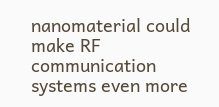nanomaterial could make RF communication systems even more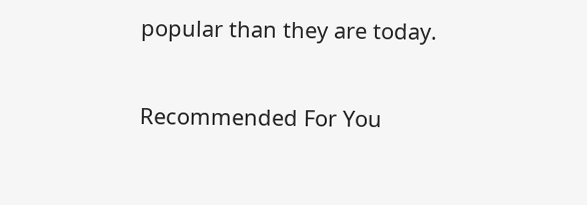popular than they are today.

Recommended For You